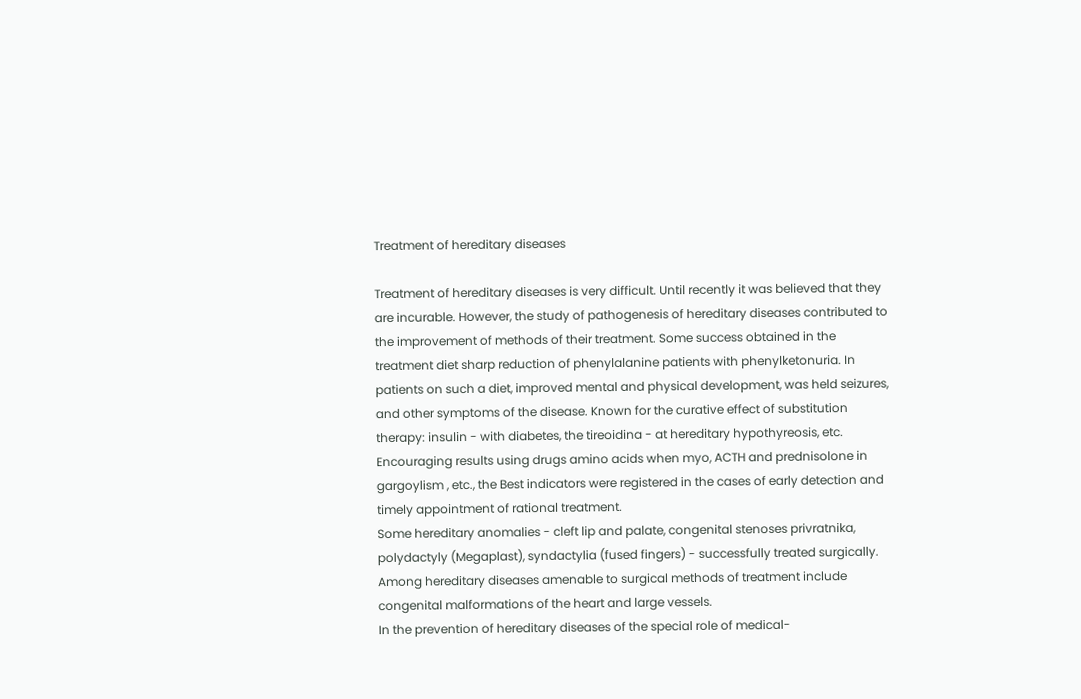Treatment of hereditary diseases

Treatment of hereditary diseases is very difficult. Until recently it was believed that they are incurable. However, the study of pathogenesis of hereditary diseases contributed to the improvement of methods of their treatment. Some success obtained in the treatment diet sharp reduction of phenylalanine patients with phenylketonuria. In patients on such a diet, improved mental and physical development, was held seizures, and other symptoms of the disease. Known for the curative effect of substitution therapy: insulin - with diabetes, the tireoidina - at hereditary hypothyreosis, etc. Encouraging results using drugs amino acids when myo, ACTH and prednisolone in gargoylism , etc., the Best indicators were registered in the cases of early detection and timely appointment of rational treatment.
Some hereditary anomalies - cleft lip and palate, congenital stenoses privratnika, polydactyly (Megaplast), syndactylia (fused fingers) - successfully treated surgically. Among hereditary diseases amenable to surgical methods of treatment include congenital malformations of the heart and large vessels.
In the prevention of hereditary diseases of the special role of medical-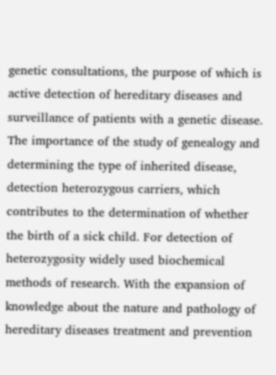genetic consultations, the purpose of which is active detection of hereditary diseases and surveillance of patients with a genetic disease.
The importance of the study of genealogy and determining the type of inherited disease, detection heterozygous carriers, which contributes to the determination of whether the birth of a sick child. For detection of heterozygosity widely used biochemical methods of research. With the expansion of knowledge about the nature and pathology of hereditary diseases treatment and prevention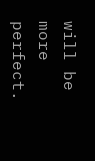will be more perfect.